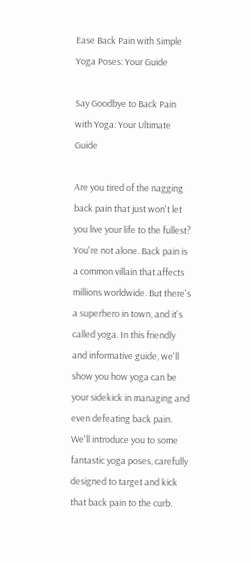Ease Back Pain with Simple Yoga Poses: Your Guide

Say Goodbye to Back Pain with Yoga: Your Ultimate Guide

Are you tired of the nagging back pain that just won't let you live your life to the fullest? You're not alone. Back pain is a common villain that affects millions worldwide. But there's a superhero in town, and it's called yoga. In this friendly and informative guide, we'll show you how yoga can be your sidekick in managing and even defeating back pain. We'll introduce you to some fantastic yoga poses, carefully designed to target and kick that back pain to the curb.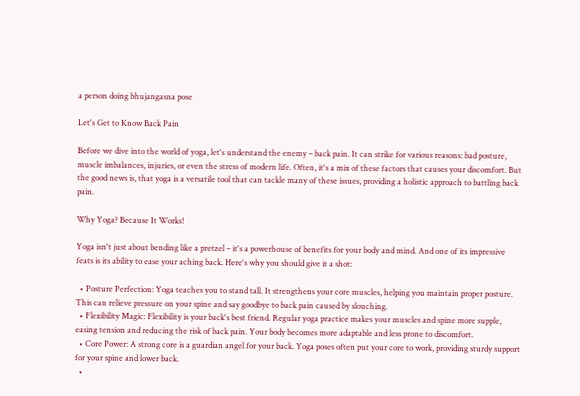a person doing bhujangasna pose

Let's Get to Know Back Pain

Before we dive into the world of yoga, let's understand the enemy – back pain. It can strike for various reasons: bad posture, muscle imbalances, injuries, or even the stress of modern life. Often, it's a mix of these factors that causes your discomfort. But the good news is, that yoga is a versatile tool that can tackle many of these issues, providing a holistic approach to battling back pain.

Why Yoga? Because It Works!

Yoga isn't just about bending like a pretzel – it's a powerhouse of benefits for your body and mind. And one of its impressive feats is its ability to ease your aching back. Here's why you should give it a shot:

  • Posture Perfection: Yoga teaches you to stand tall. It strengthens your core muscles, helping you maintain proper posture. This can relieve pressure on your spine and say goodbye to back pain caused by slouching.
  • Flexibility Magic: Flexibility is your back's best friend. Regular yoga practice makes your muscles and spine more supple, easing tension and reducing the risk of back pain. Your body becomes more adaptable and less prone to discomfort.
  • Core Power: A strong core is a guardian angel for your back. Yoga poses often put your core to work, providing sturdy support for your spine and lower back.
  •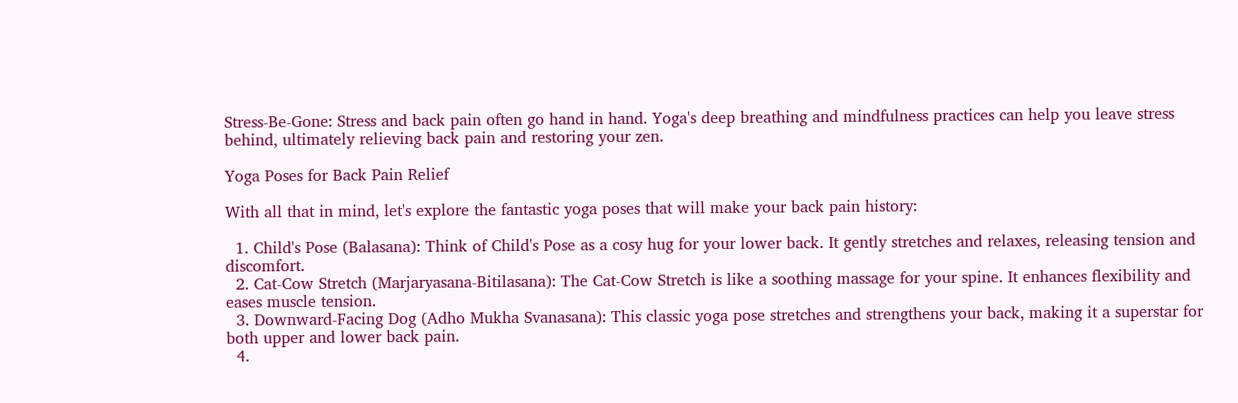Stress-Be-Gone: Stress and back pain often go hand in hand. Yoga's deep breathing and mindfulness practices can help you leave stress behind, ultimately relieving back pain and restoring your zen.

Yoga Poses for Back Pain Relief

With all that in mind, let's explore the fantastic yoga poses that will make your back pain history:

  1. Child's Pose (Balasana): Think of Child's Pose as a cosy hug for your lower back. It gently stretches and relaxes, releasing tension and discomfort.
  2. Cat-Cow Stretch (Marjaryasana-Bitilasana): The Cat-Cow Stretch is like a soothing massage for your spine. It enhances flexibility and eases muscle tension.
  3. Downward-Facing Dog (Adho Mukha Svanasana): This classic yoga pose stretches and strengthens your back, making it a superstar for both upper and lower back pain.
  4.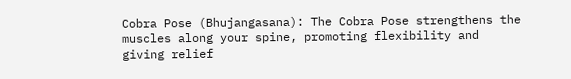Cobra Pose (Bhujangasana): The Cobra Pose strengthens the muscles along your spine, promoting flexibility and giving relief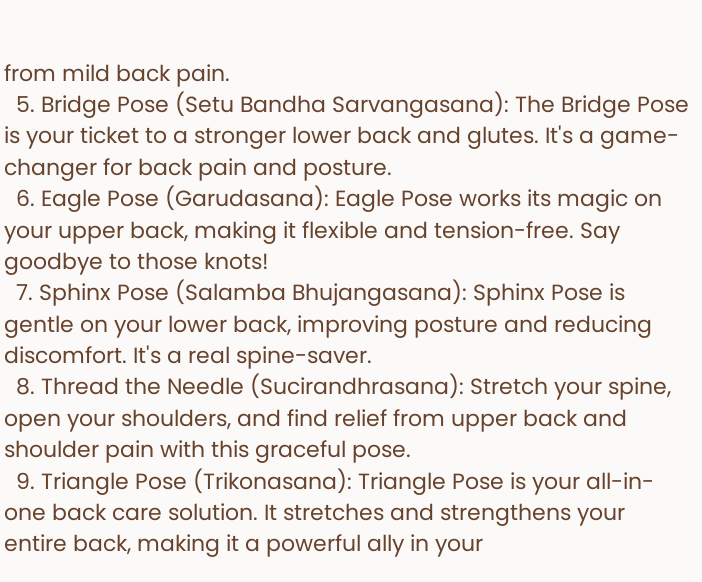from mild back pain.
  5. Bridge Pose (Setu Bandha Sarvangasana): The Bridge Pose is your ticket to a stronger lower back and glutes. It's a game-changer for back pain and posture.
  6. Eagle Pose (Garudasana): Eagle Pose works its magic on your upper back, making it flexible and tension-free. Say goodbye to those knots!
  7. Sphinx Pose (Salamba Bhujangasana): Sphinx Pose is gentle on your lower back, improving posture and reducing discomfort. It's a real spine-saver.
  8. Thread the Needle (Sucirandhrasana): Stretch your spine, open your shoulders, and find relief from upper back and shoulder pain with this graceful pose.
  9. Triangle Pose (Trikonasana): Triangle Pose is your all-in-one back care solution. It stretches and strengthens your entire back, making it a powerful ally in your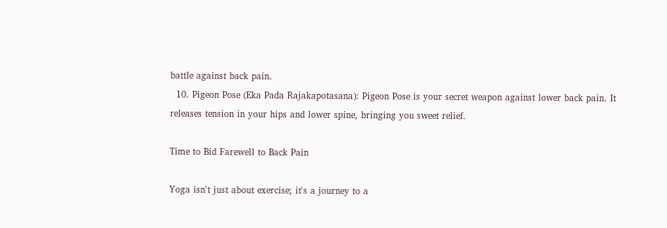battle against back pain.
  10. Pigeon Pose (Eka Pada Rajakapotasana): Pigeon Pose is your secret weapon against lower back pain. It releases tension in your hips and lower spine, bringing you sweet relief.

Time to Bid Farewell to Back Pain

Yoga isn't just about exercise; it's a journey to a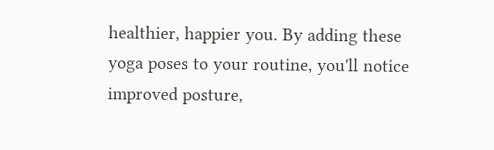healthier, happier you. By adding these yoga poses to your routine, you'll notice improved posture,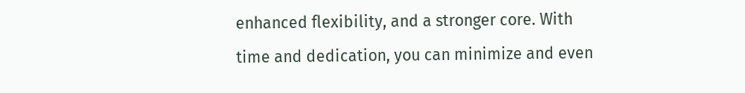enhanced flexibility, and a stronger core. With time and dedication, you can minimize and even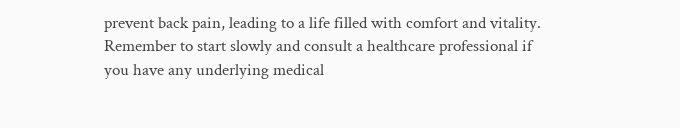prevent back pain, leading to a life filled with comfort and vitality. Remember to start slowly and consult a healthcare professional if you have any underlying medical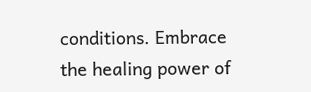conditions. Embrace the healing power of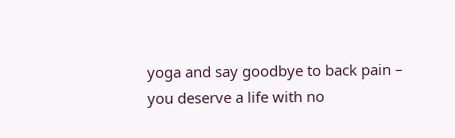yoga and say goodbye to back pain – you deserve a life with no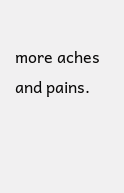more aches and pains.